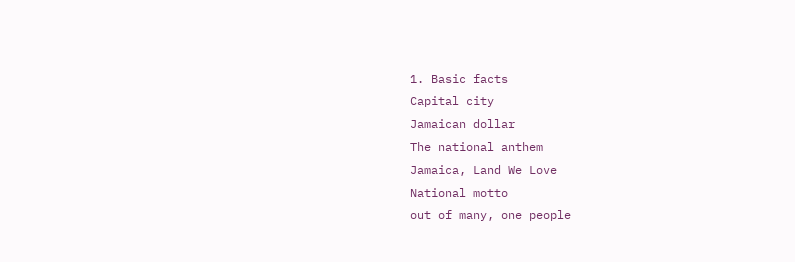1. Basic facts
Capital city
Jamaican dollar
The national anthem
Jamaica, Land We Love
National motto
out of many, one people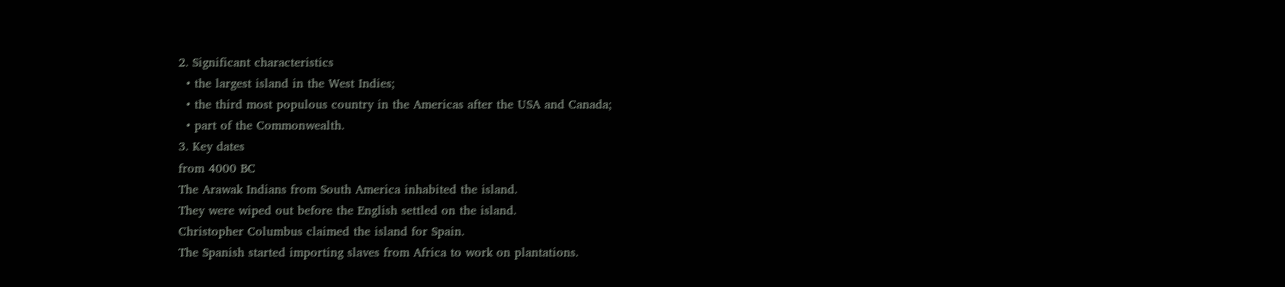2. Significant characteristics
  • the largest island in the West Indies;
  • the third most populous country in the Americas after the USA and Canada;
  • part of the Commonwealth.
3. Key dates
from 4000 BC
The Arawak Indians from South America inhabited the island.
They were wiped out before the English settled on the island.
Christopher Columbus claimed the island for Spain.
The Spanish started importing slaves from Africa to work on plantations.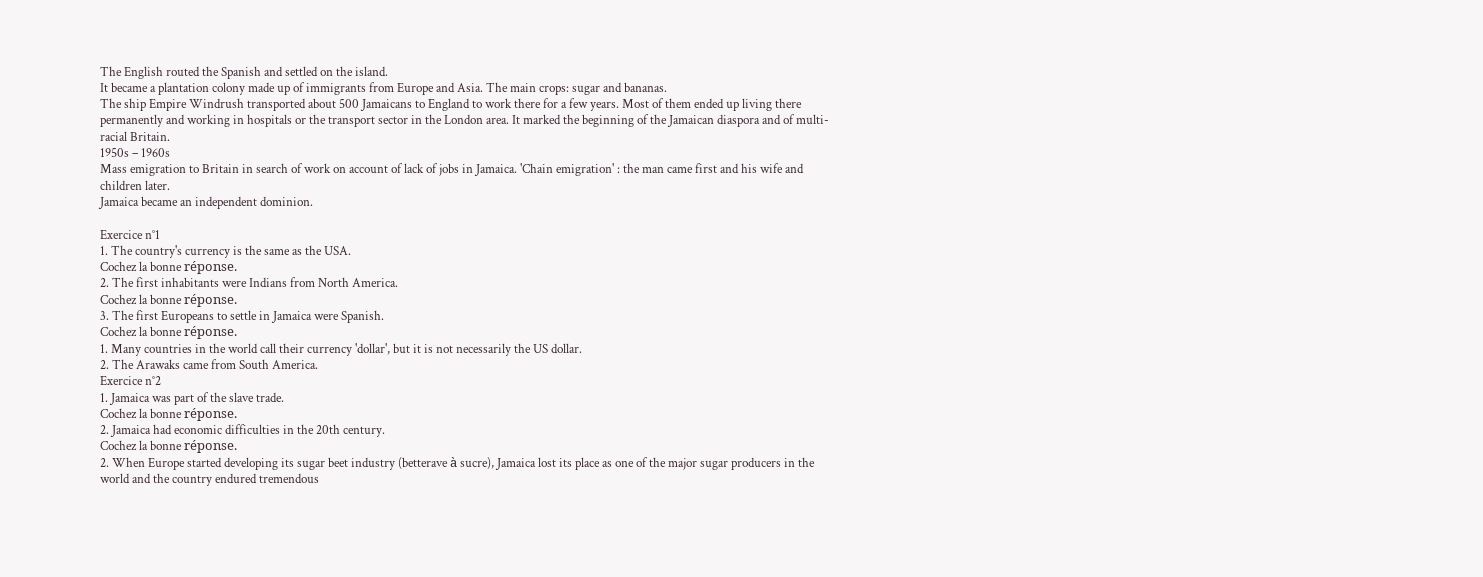The English routed the Spanish and settled on the island.
It became a plantation colony made up of immigrants from Europe and Asia. The main crops: sugar and bananas.
The ship Empire Windrush transported about 500 Jamaicans to England to work there for a few years. Most of them ended up living there permanently and working in hospitals or the transport sector in the London area. It marked the beginning of the Jamaican diaspora and of multi-racial Britain.
1950s – 1960s
Mass emigration to Britain in search of work on account of lack of jobs in Jamaica. 'Chain emigration' : the man came first and his wife and children later.
Jamaica became an independent dominion.

Exercice n°1
1. The country's currency is the same as the USA.
Cochez la bonne réponse.
2. The first inhabitants were Indians from North America.
Cochez la bonne réponse.
3. The first Europeans to settle in Jamaica were Spanish.
Cochez la bonne réponse.
1. Many countries in the world call their currency 'dollar', but it is not necessarily the US dollar.
2. The Arawaks came from South America.
Exercice n°2
1. Jamaica was part of the slave trade.
Cochez la bonne réponse.
2. Jamaica had economic difficulties in the 20th century.
Cochez la bonne réponse.
2. When Europe started developing its sugar beet industry (betterave à sucre), Jamaica lost its place as one of the major sugar producers in the world and the country endured tremendous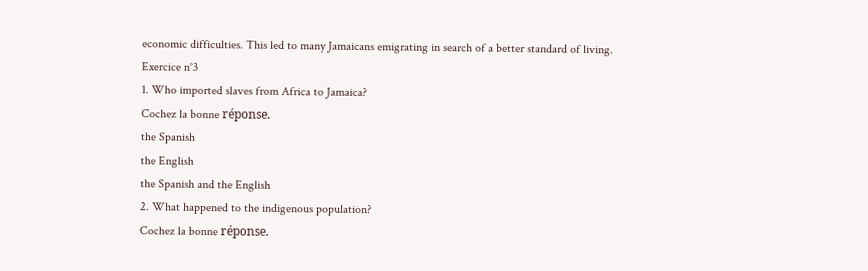economic difficulties. This led to many Jamaicans emigrating in search of a better standard of living.
Exercice n°3
1. Who imported slaves from Africa to Jamaica?
Cochez la bonne réponse.
the Spanish
the English
the Spanish and the English
2. What happened to the indigenous population?
Cochez la bonne réponse.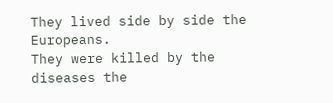They lived side by side the Europeans.
They were killed by the diseases the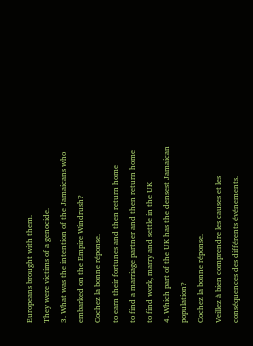Europeans brought with them.
They were victims of a genocide.
3. What was the intention of the Jamaicans who embarked on the Empire Windrush?
Cochez la bonne réponse.
to earn their fortunes and then return home
to find a marriage partner and then return home
to find work, marry and settle in the UK
4. Which part of the UK has the densest Jamaican population?
Cochez la bonne réponse.
Veillez à bien comprendre les causes et les conséquences des différents événements.